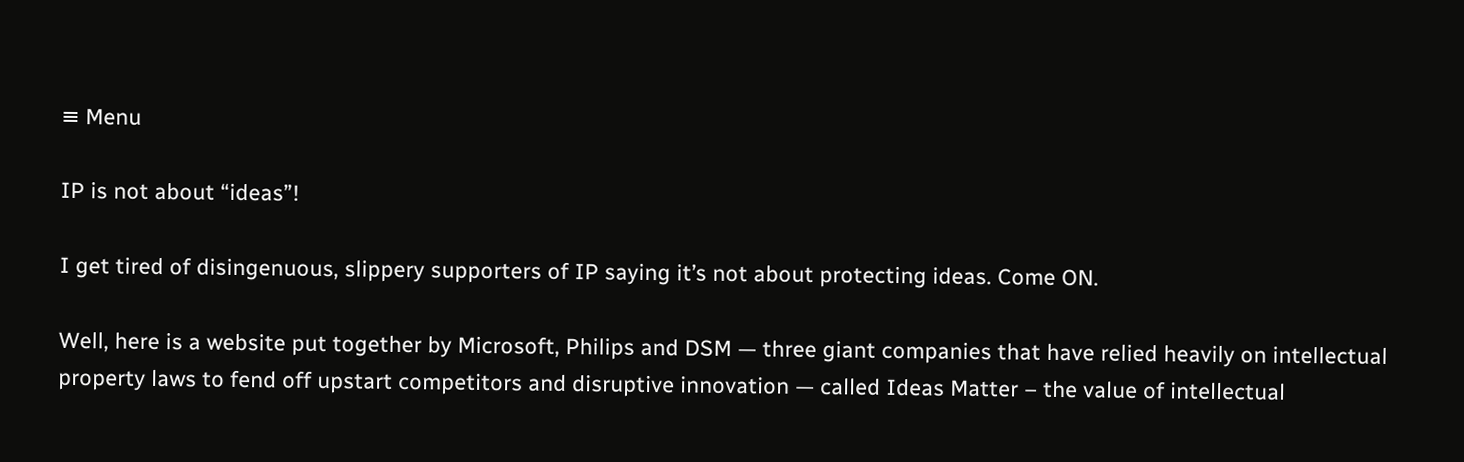≡ Menu

IP is not about “ideas”!

I get tired of disingenuous, slippery supporters of IP saying it’s not about protecting ideas. Come ON.

Well, here is a website put together by Microsoft, Philips and DSM — three giant companies that have relied heavily on intellectual property laws to fend off upstart competitors and disruptive innovation — called Ideas Matter – the value of intellectual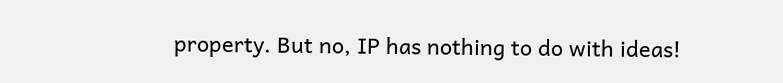property. But no, IP has nothing to do with ideas!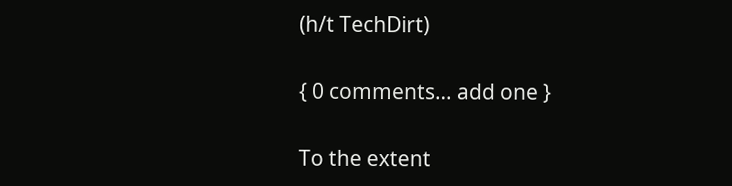(h/t TechDirt)

{ 0 comments… add one }

To the extent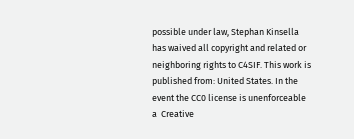possible under law, Stephan Kinsella has waived all copyright and related or neighboring rights to C4SIF. This work is published from: United States. In the event the CC0 license is unenforceable a  Creative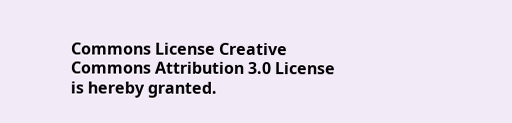Commons License Creative Commons Attribution 3.0 License is hereby granted.